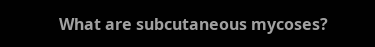What are subcutaneous mycoses?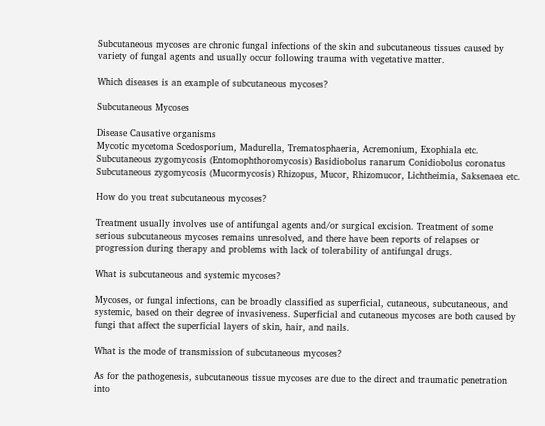Subcutaneous mycoses are chronic fungal infections of the skin and subcutaneous tissues caused by variety of fungal agents and usually occur following trauma with vegetative matter.

Which diseases is an example of subcutaneous mycoses?

Subcutaneous Mycoses

Disease Causative organisms
Mycotic mycetoma Scedosporium, Madurella, Trematosphaeria, Acremonium, Exophiala etc.
Subcutaneous zygomycosis (Entomophthoromycosis) Basidiobolus ranarum Conidiobolus coronatus
Subcutaneous zygomycosis (Mucormycosis) Rhizopus, Mucor, Rhizomucor, Lichtheimia, Saksenaea etc.

How do you treat subcutaneous mycoses?

Treatment usually involves use of antifungal agents and/or surgical excision. Treatment of some serious subcutaneous mycoses remains unresolved, and there have been reports of relapses or progression during therapy and problems with lack of tolerability of antifungal drugs.

What is subcutaneous and systemic mycoses?

Mycoses, or fungal infections, can be broadly classified as superficial, cutaneous, subcutaneous, and systemic, based on their degree of invasiveness. Superficial and cutaneous mycoses are both caused by fungi that affect the superficial layers of skin, hair, and nails.

What is the mode of transmission of subcutaneous mycoses?

As for the pathogenesis, subcutaneous tissue mycoses are due to the direct and traumatic penetration into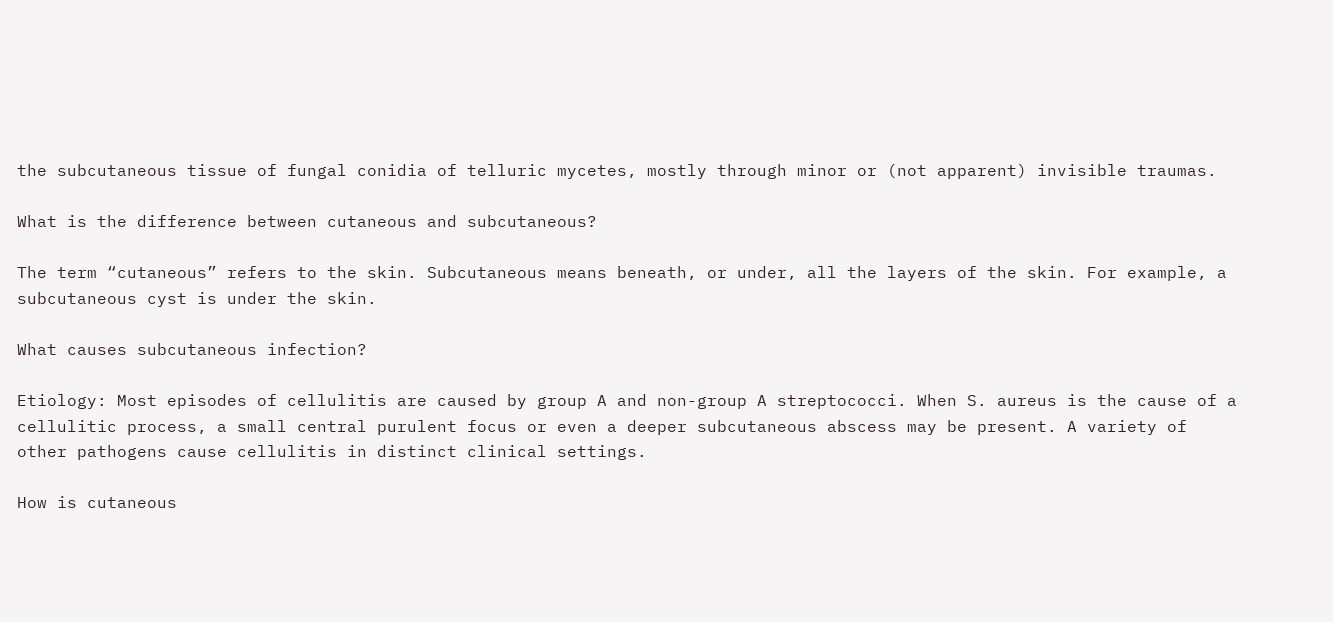the subcutaneous tissue of fungal conidia of telluric mycetes, mostly through minor or (not apparent) invisible traumas.

What is the difference between cutaneous and subcutaneous?

The term “cutaneous” refers to the skin. Subcutaneous means beneath, or under, all the layers of the skin. For example, a subcutaneous cyst is under the skin.

What causes subcutaneous infection?

Etiology: Most episodes of cellulitis are caused by group A and non-group A streptococci. When S. aureus is the cause of a cellulitic process, a small central purulent focus or even a deeper subcutaneous abscess may be present. A variety of other pathogens cause cellulitis in distinct clinical settings.

How is cutaneous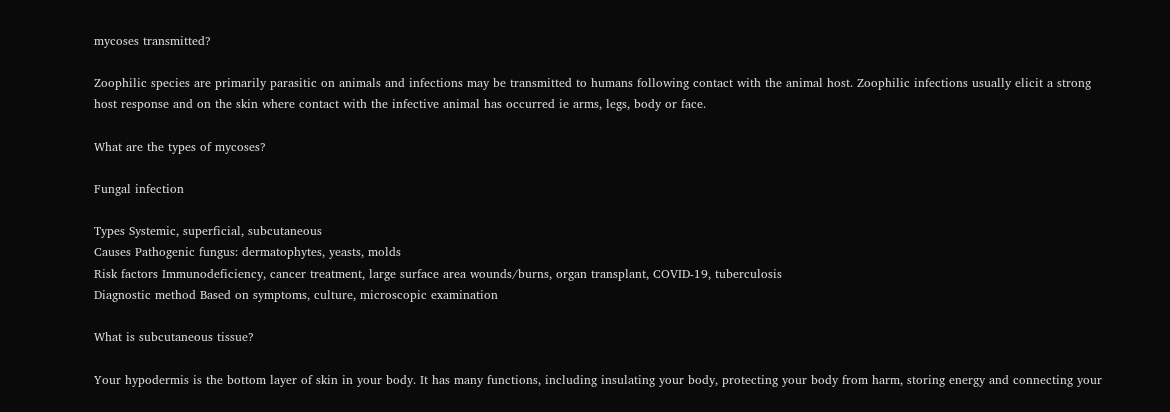mycoses transmitted?

Zoophilic species are primarily parasitic on animals and infections may be transmitted to humans following contact with the animal host. Zoophilic infections usually elicit a strong host response and on the skin where contact with the infective animal has occurred ie arms, legs, body or face.

What are the types of mycoses?

Fungal infection

Types Systemic, superficial, subcutaneous
Causes Pathogenic fungus: dermatophytes, yeasts, molds
Risk factors Immunodeficiency, cancer treatment, large surface area wounds/burns, organ transplant, COVID-19, tuberculosis
Diagnostic method Based on symptoms, culture, microscopic examination

What is subcutaneous tissue?

Your hypodermis is the bottom layer of skin in your body. It has many functions, including insulating your body, protecting your body from harm, storing energy and connecting your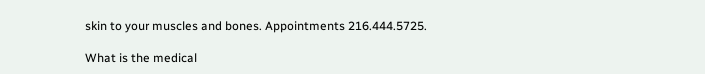skin to your muscles and bones. Appointments 216.444.5725.

What is the medical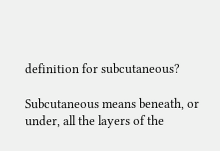definition for subcutaneous?

Subcutaneous means beneath, or under, all the layers of the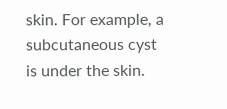skin. For example, a subcutaneous cyst is under the skin.